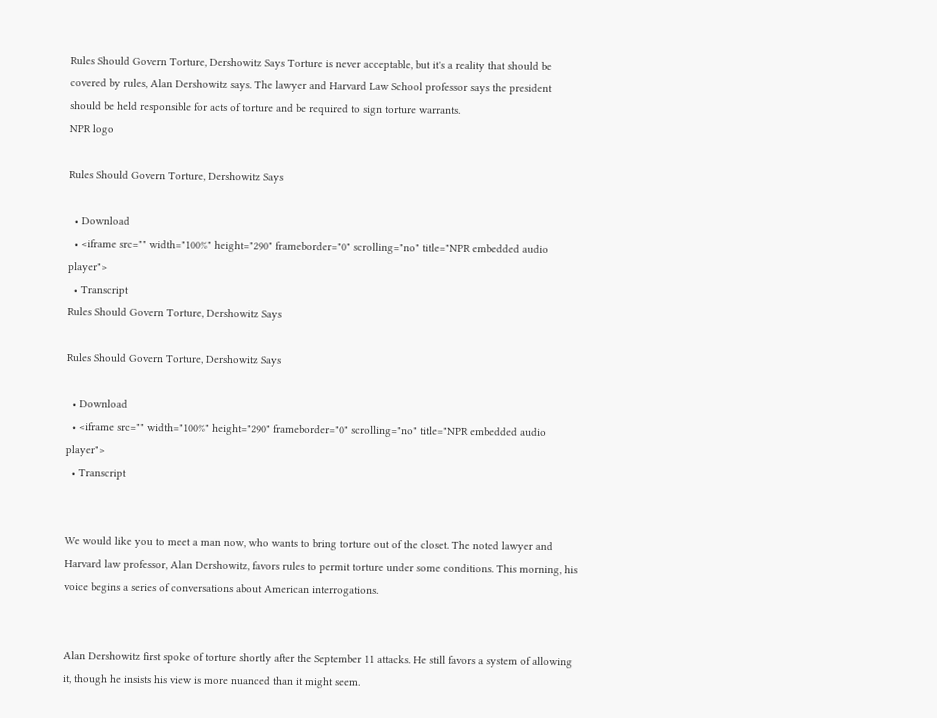Rules Should Govern Torture, Dershowitz Says Torture is never acceptable, but it's a reality that should be covered by rules, Alan Dershowitz says. The lawyer and Harvard Law School professor says the president should be held responsible for acts of torture and be required to sign torture warrants.
NPR logo

Rules Should Govern Torture, Dershowitz Says

  • Download
  • <iframe src="" width="100%" height="290" frameborder="0" scrolling="no" title="NPR embedded audio player">
  • Transcript
Rules Should Govern Torture, Dershowitz Says

Rules Should Govern Torture, Dershowitz Says

  • Download
  • <iframe src="" width="100%" height="290" frameborder="0" scrolling="no" title="NPR embedded audio player">
  • Transcript


We would like you to meet a man now, who wants to bring torture out of the closet. The noted lawyer and Harvard law professor, Alan Dershowitz, favors rules to permit torture under some conditions. This morning, his voice begins a series of conversations about American interrogations.


Alan Dershowitz first spoke of torture shortly after the September 11 attacks. He still favors a system of allowing it, though he insists his view is more nuanced than it might seem.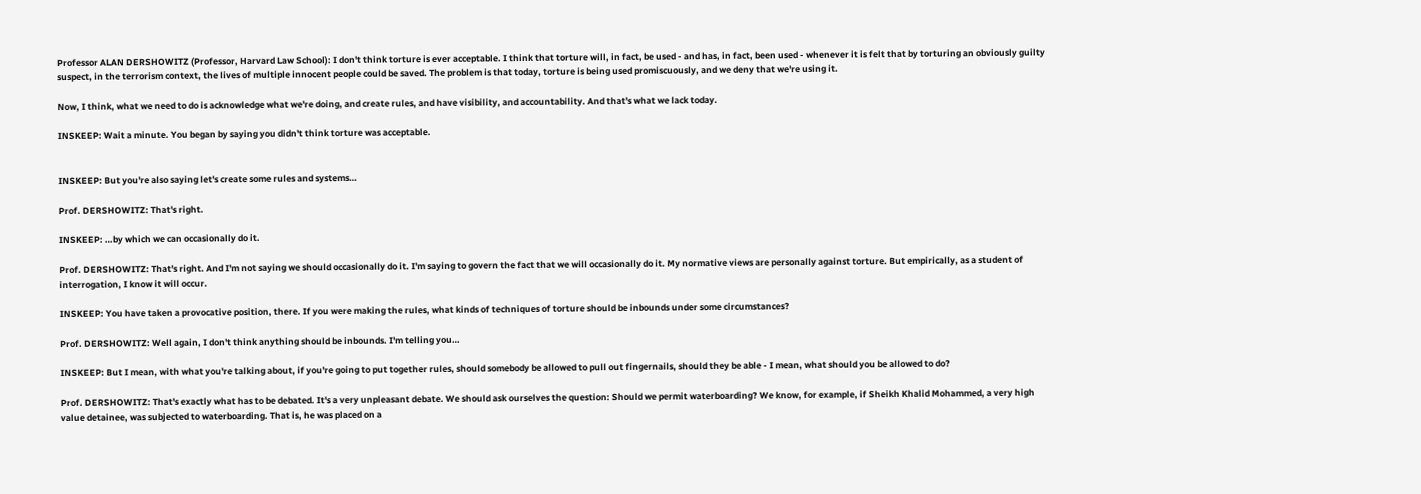Professor ALAN DERSHOWITZ (Professor, Harvard Law School): I don't think torture is ever acceptable. I think that torture will, in fact, be used - and has, in fact, been used - whenever it is felt that by torturing an obviously guilty suspect, in the terrorism context, the lives of multiple innocent people could be saved. The problem is that today, torture is being used promiscuously, and we deny that we're using it.

Now, I think, what we need to do is acknowledge what we're doing, and create rules, and have visibility, and accountability. And that's what we lack today.

INSKEEP: Wait a minute. You began by saying you didn't think torture was acceptable.


INSKEEP: But you're also saying let's create some rules and systems…

Prof. DERSHOWITZ: That's right.

INSKEEP: …by which we can occasionally do it.

Prof. DERSHOWITZ: That's right. And I'm not saying we should occasionally do it. I'm saying to govern the fact that we will occasionally do it. My normative views are personally against torture. But empirically, as a student of interrogation, I know it will occur.

INSKEEP: You have taken a provocative position, there. If you were making the rules, what kinds of techniques of torture should be inbounds under some circumstances?

Prof. DERSHOWITZ: Well again, I don't think anything should be inbounds. I'm telling you…

INSKEEP: But I mean, with what you're talking about, if you're going to put together rules, should somebody be allowed to pull out fingernails, should they be able - I mean, what should you be allowed to do?

Prof. DERSHOWITZ: That's exactly what has to be debated. It's a very unpleasant debate. We should ask ourselves the question: Should we permit waterboarding? We know, for example, if Sheikh Khalid Mohammed, a very high value detainee, was subjected to waterboarding. That is, he was placed on a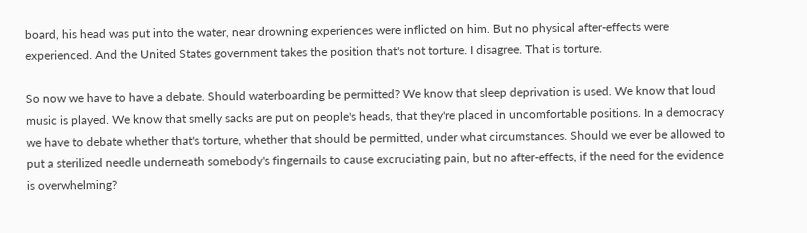board, his head was put into the water, near drowning experiences were inflicted on him. But no physical after-effects were experienced. And the United States government takes the position that's not torture. I disagree. That is torture.

So now we have to have a debate. Should waterboarding be permitted? We know that sleep deprivation is used. We know that loud music is played. We know that smelly sacks are put on people's heads, that they're placed in uncomfortable positions. In a democracy we have to debate whether that's torture, whether that should be permitted, under what circumstances. Should we ever be allowed to put a sterilized needle underneath somebody's fingernails to cause excruciating pain, but no after-effects, if the need for the evidence is overwhelming?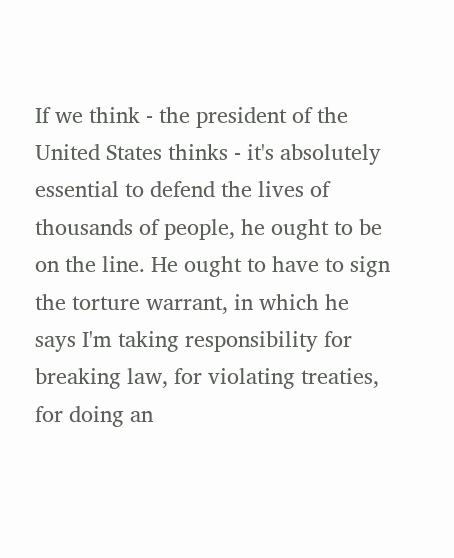If we think - the president of the United States thinks - it's absolutely essential to defend the lives of thousands of people, he ought to be on the line. He ought to have to sign the torture warrant, in which he says I'm taking responsibility for breaking law, for violating treaties, for doing an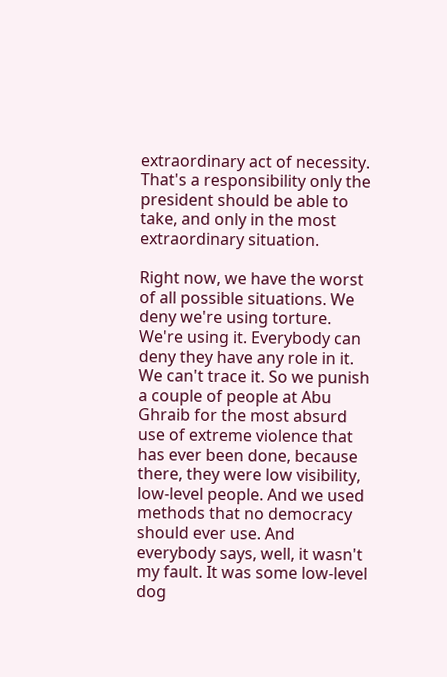extraordinary act of necessity. That's a responsibility only the president should be able to take, and only in the most extraordinary situation.

Right now, we have the worst of all possible situations. We deny we're using torture. We're using it. Everybody can deny they have any role in it. We can't trace it. So we punish a couple of people at Abu Ghraib for the most absurd use of extreme violence that has ever been done, because there, they were low visibility, low-level people. And we used methods that no democracy should ever use. And everybody says, well, it wasn't my fault. It was some low-level dog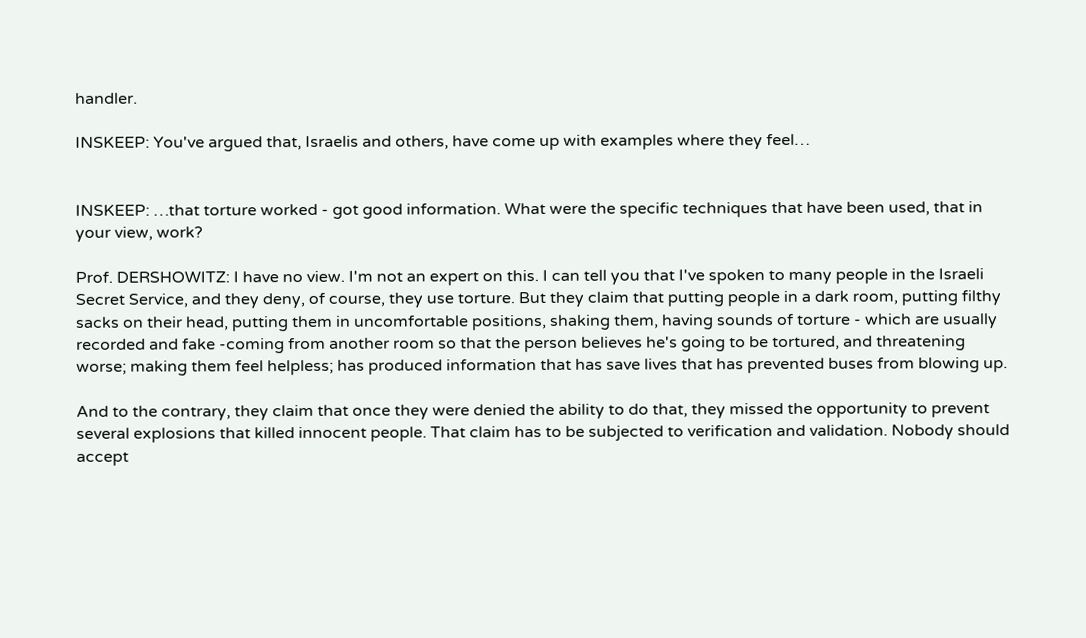handler.

INSKEEP: You've argued that, Israelis and others, have come up with examples where they feel…


INSKEEP: …that torture worked - got good information. What were the specific techniques that have been used, that in your view, work?

Prof. DERSHOWITZ: I have no view. I'm not an expert on this. I can tell you that I've spoken to many people in the Israeli Secret Service, and they deny, of course, they use torture. But they claim that putting people in a dark room, putting filthy sacks on their head, putting them in uncomfortable positions, shaking them, having sounds of torture - which are usually recorded and fake -coming from another room so that the person believes he's going to be tortured, and threatening worse; making them feel helpless; has produced information that has save lives that has prevented buses from blowing up.

And to the contrary, they claim that once they were denied the ability to do that, they missed the opportunity to prevent several explosions that killed innocent people. That claim has to be subjected to verification and validation. Nobody should accept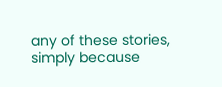any of these stories, simply because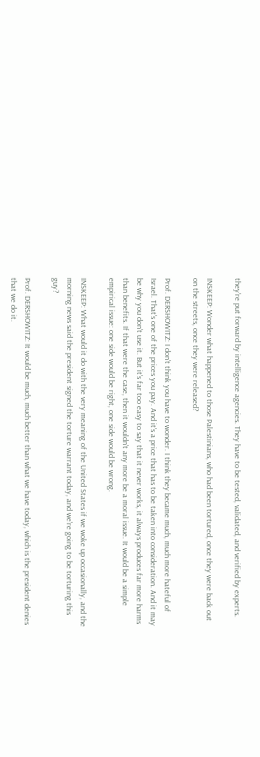they're put forward by intelligence agencies. They have to be tested, validated, and verified by experts.

INSKEEP: Wonder what happened to those Palestinians, who had been tortured, once they were back out on the streets, once they were released?

Prof. DERSHOWITZ: I don't think you have to wonder. I think they became much, much more hateful of Israel. That's one of the prices you pay. And it's a price that has to be taken into consideration. And it may be why you don't use it. But it's far too easy to say that it never works, it always produces far more harms than benefits. If that were the case, then it wouldn't any more be a moral issue. It would be a simple empirical issue: one side would be right, one side would be wrong.

INSKEEP: What would it do with the very meaning of the United States if we woke up occasionally, and the morning news said the president signed the torture warrant today, and we're going to be torturing this guy?

Prof. DERSHOWITZ: It would be much, much better than what we have today, which is the president denies that we do it.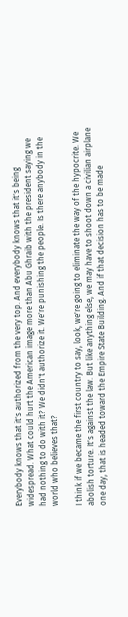Everybody knows that it's authorized from the very top. And everybody knows that it's being widespread. What could hurt the American image more than Abu Ghraib with the president saying we had nothing to do with it? We didn't authorize it. We're punishing the people. Is there anybody in the world who believes that?

I think if we became the first country to say, look, we're going to eliminate the way of the hypocrite. We abolish torture. It's against the law. But like anything else, we may have to shoot down a civilian airplane one day, that is headed toward the Empire State Building. And if that decision has to be made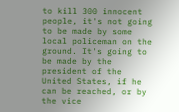to kill 300 innocent people, it's not going to be made by some local policeman on the ground. It's going to be made by the president of the United States, if he can be reached, or by the vice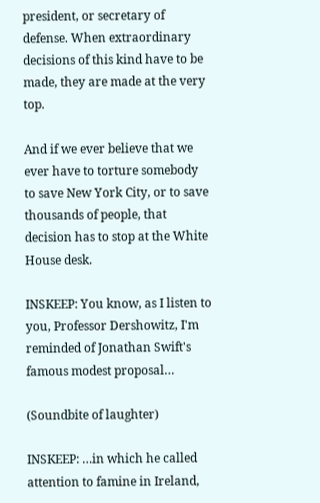president, or secretary of defense. When extraordinary decisions of this kind have to be made, they are made at the very top.

And if we ever believe that we ever have to torture somebody to save New York City, or to save thousands of people, that decision has to stop at the White House desk.

INSKEEP: You know, as I listen to you, Professor Dershowitz, I'm reminded of Jonathan Swift's famous modest proposal…

(Soundbite of laughter)

INSKEEP: …in which he called attention to famine in Ireland,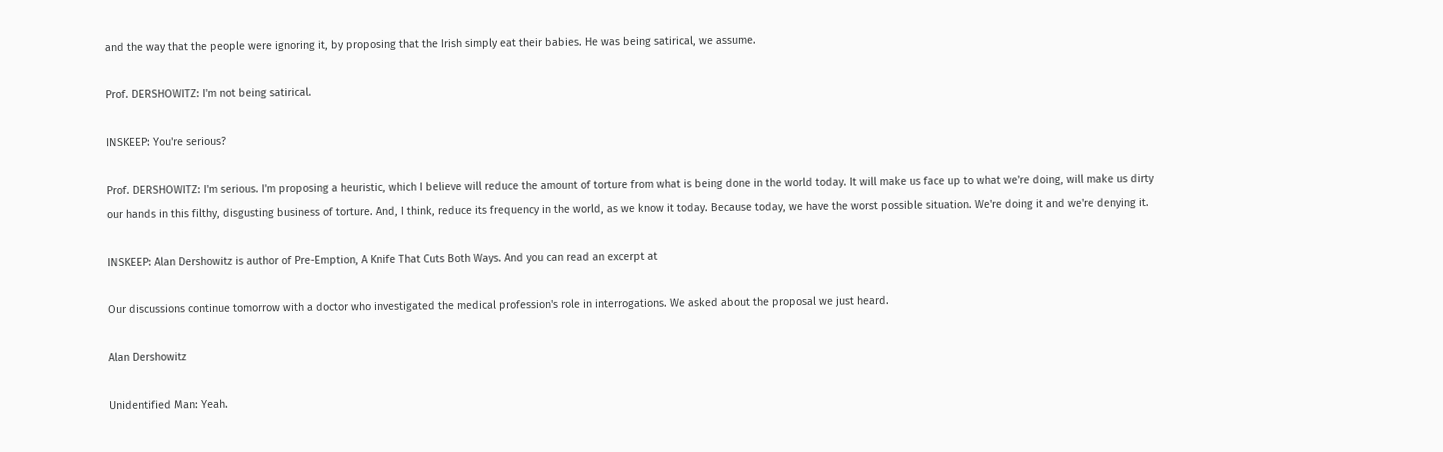and the way that the people were ignoring it, by proposing that the Irish simply eat their babies. He was being satirical, we assume.

Prof. DERSHOWITZ: I'm not being satirical.

INSKEEP: You're serious?

Prof. DERSHOWITZ: I'm serious. I'm proposing a heuristic, which I believe will reduce the amount of torture from what is being done in the world today. It will make us face up to what we're doing, will make us dirty our hands in this filthy, disgusting business of torture. And, I think, reduce its frequency in the world, as we know it today. Because today, we have the worst possible situation. We're doing it and we're denying it.

INSKEEP: Alan Dershowitz is author of Pre-Emption, A Knife That Cuts Both Ways. And you can read an excerpt at

Our discussions continue tomorrow with a doctor who investigated the medical profession's role in interrogations. We asked about the proposal we just heard.

Alan Dershowitz

Unidentified Man: Yeah.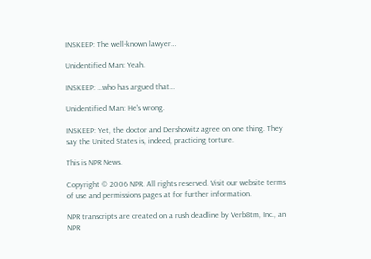INSKEEP: The well-known lawyer…

Unidentified Man: Yeah.

INSKEEP: …who has argued that…

Unidentified Man: He's wrong.

INSKEEP: Yet, the doctor and Dershowitz agree on one thing. They say the United States is, indeed, practicing torture.

This is NPR News.

Copyright © 2006 NPR. All rights reserved. Visit our website terms of use and permissions pages at for further information.

NPR transcripts are created on a rush deadline by Verb8tm, Inc., an NPR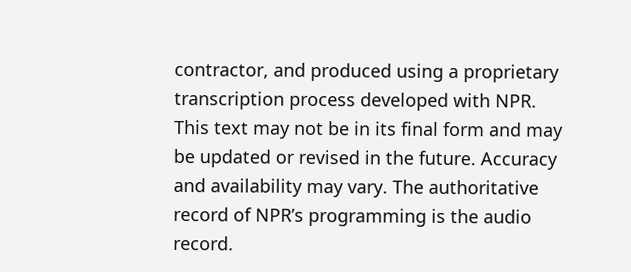contractor, and produced using a proprietary transcription process developed with NPR. This text may not be in its final form and may be updated or revised in the future. Accuracy and availability may vary. The authoritative record of NPR’s programming is the audio record.